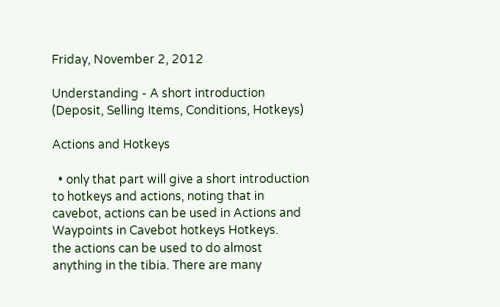Friday, November 2, 2012

Understanding - A short introduction (Deposit, Selling Items, Conditions, Hotkeys)

Actions and Hotkeys

  • only that part will give a short introduction to hotkeys and actions, noting that in cavebot, actions can be used in Actions and Waypoints in Cavebot hotkeys Hotkeys.
the actions can be used to do almost anything in the tibia. There are many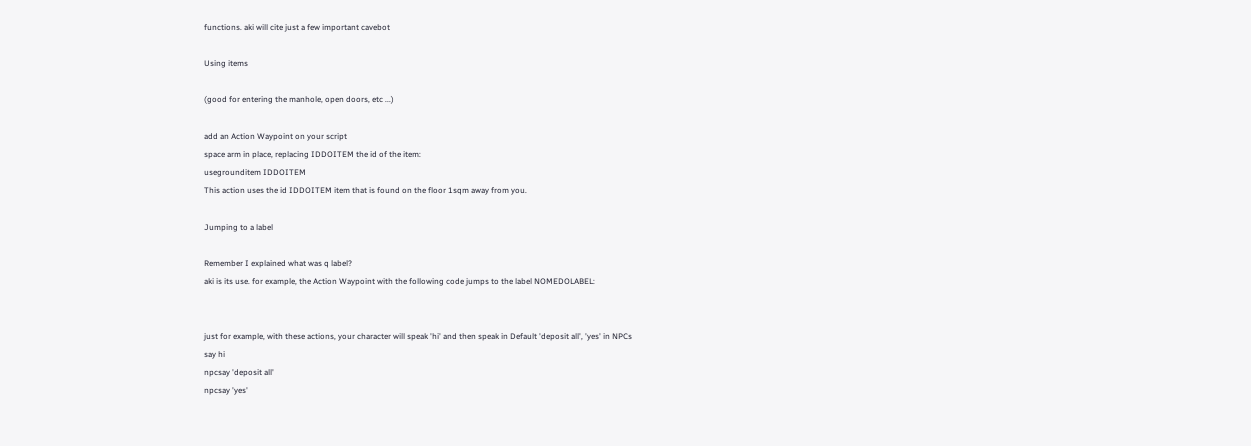functions. aki will cite just a few important cavebot

Using items

(good for entering the manhole, open doors, etc ...)

add an Action Waypoint on your script
space arm in place, replacing IDDOITEM the id of the item:
usegrounditem IDDOITEM
This action uses the id IDDOITEM item that is found on the floor 1sqm away from you.

Jumping to a label

Remember I explained what was q label?
aki is its use. for example, the Action Waypoint with the following code jumps to the label NOMEDOLABEL:


just for example, with these actions, your character will speak 'hi' and then speak in Default 'deposit all', 'yes' in NPCs
say hi
npcsay 'deposit all'
npcsay 'yes'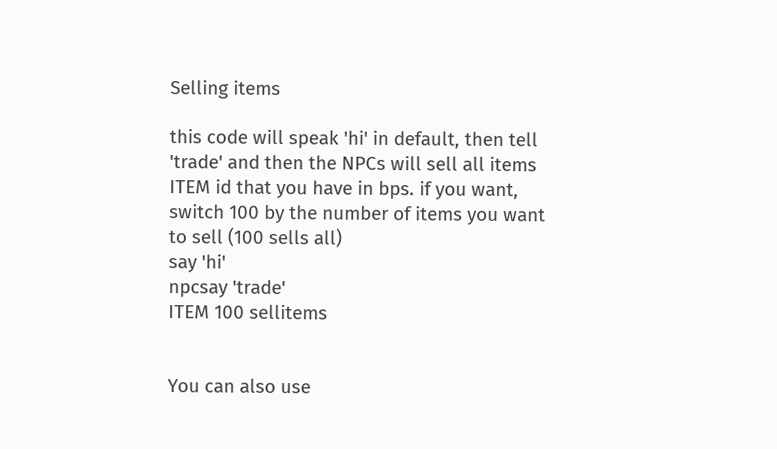Selling items

this code will speak 'hi' in default, then tell 'trade' and then the NPCs will sell all items ITEM id that you have in bps. if you want, switch 100 by the number of items you want to sell (100 sells all)
say 'hi'
npcsay 'trade'
ITEM 100 sellitems


You can also use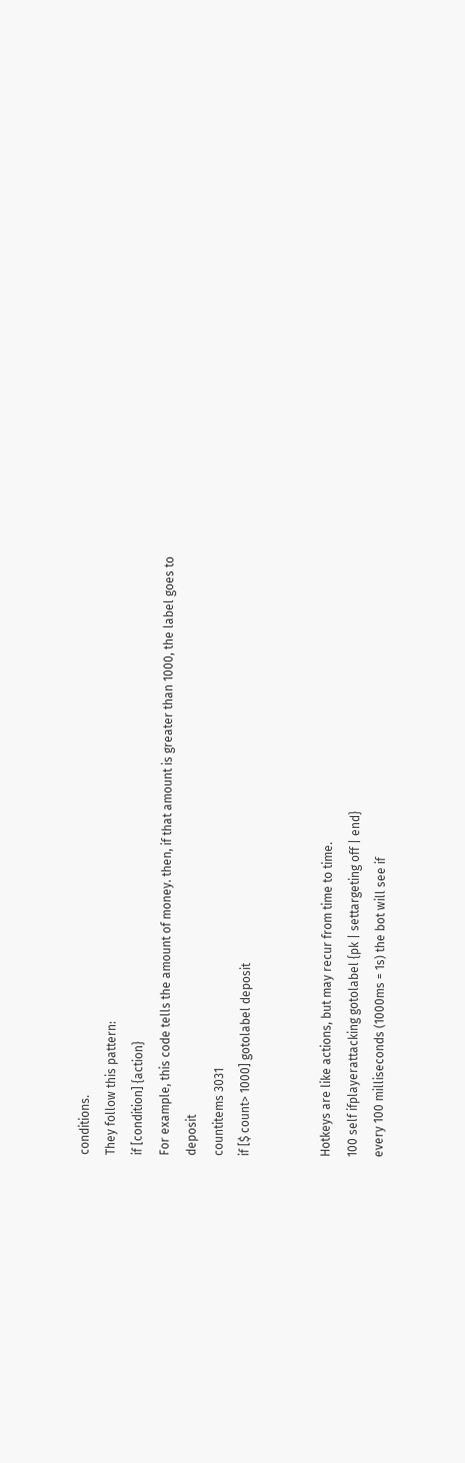conditions.
They follow this pattern:
if [condition] {action}
For example, this code tells the amount of money. then, if that amount is greater than 1000, the label goes to deposit
countitems 3031
if [$ count> 1000] gotolabel deposit


Hotkeys are like actions, but may recur from time to time.
100 self ifplayerattacking gotolabel {pk | settargeting off | end}
every 100 milliseconds (1000ms = 1s) the bot will see if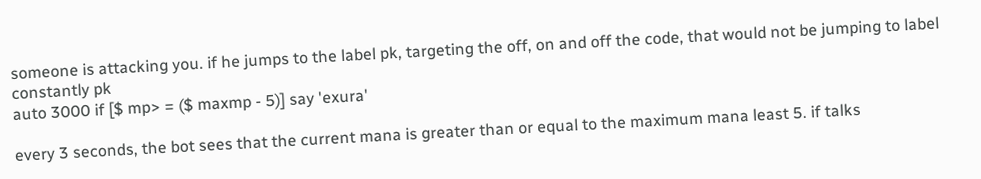someone is attacking you. if he jumps to the label pk, targeting the off, on and off the code, that would not be jumping to label constantly pk
auto 3000 if [$ mp> = ($ maxmp - 5)] say 'exura'

every 3 seconds, the bot sees that the current mana is greater than or equal to the maximum mana least 5. if talks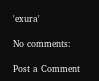'exura'

No comments:

Post a Comment